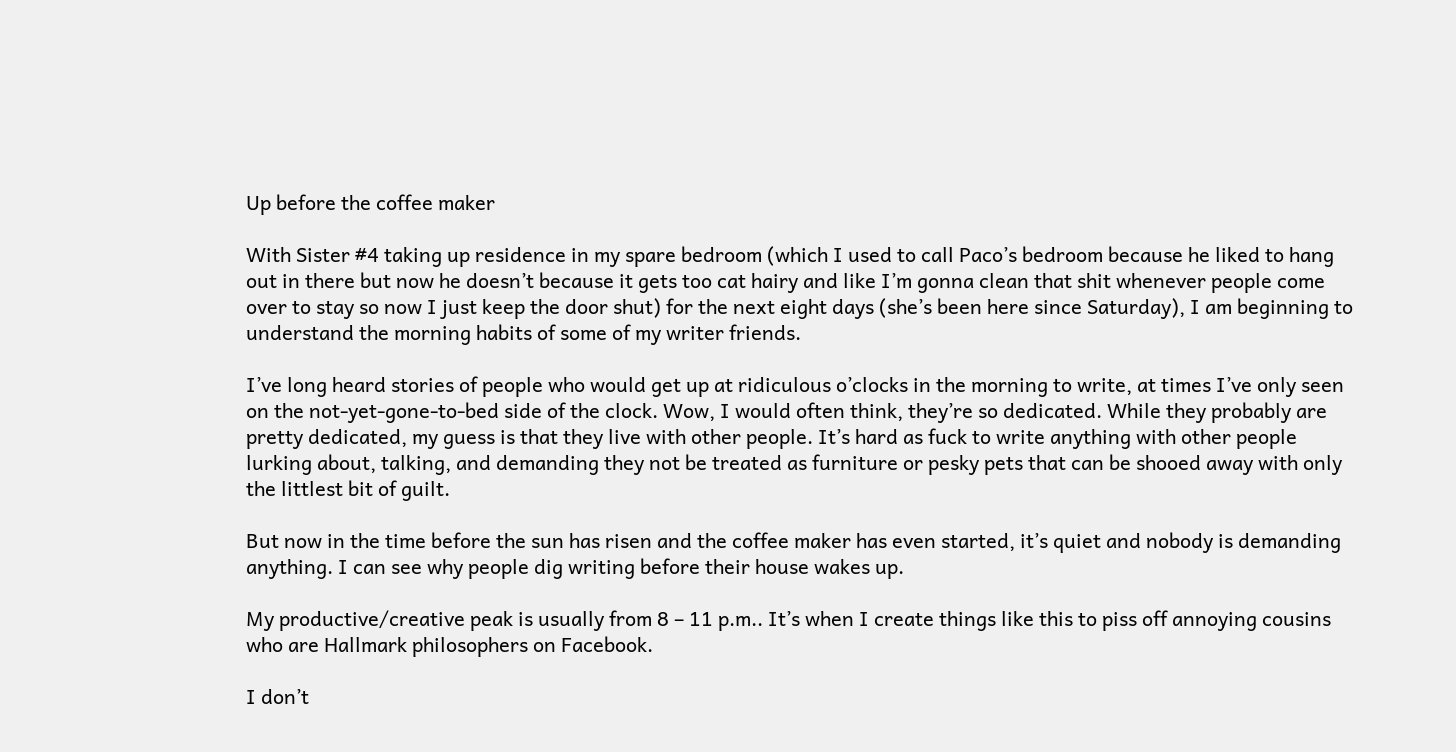Up before the coffee maker

With Sister #4 taking up residence in my spare bedroom (which I used to call Paco’s bedroom because he liked to hang out in there but now he doesn’t because it gets too cat hairy and like I’m gonna clean that shit whenever people come over to stay so now I just keep the door shut) for the next eight days (she’s been here since Saturday), I am beginning to understand the morning habits of some of my writer friends.

I’ve long heard stories of people who would get up at ridiculous o’clocks in the morning to write, at times I’ve only seen on the not-yet-gone-to-bed side of the clock. Wow, I would often think, they’re so dedicated. While they probably are pretty dedicated, my guess is that they live with other people. It’s hard as fuck to write anything with other people lurking about, talking, and demanding they not be treated as furniture or pesky pets that can be shooed away with only the littlest bit of guilt.

But now in the time before the sun has risen and the coffee maker has even started, it’s quiet and nobody is demanding anything. I can see why people dig writing before their house wakes up.

My productive/creative peak is usually from 8 – 11 p.m.. It’s when I create things like this to piss off annoying cousins who are Hallmark philosophers on Facebook.

I don’t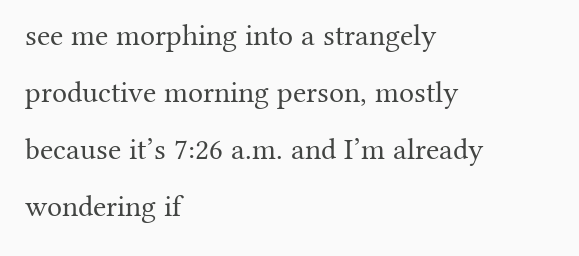see me morphing into a strangely productive morning person, mostly because it’s 7:26 a.m. and I’m already wondering if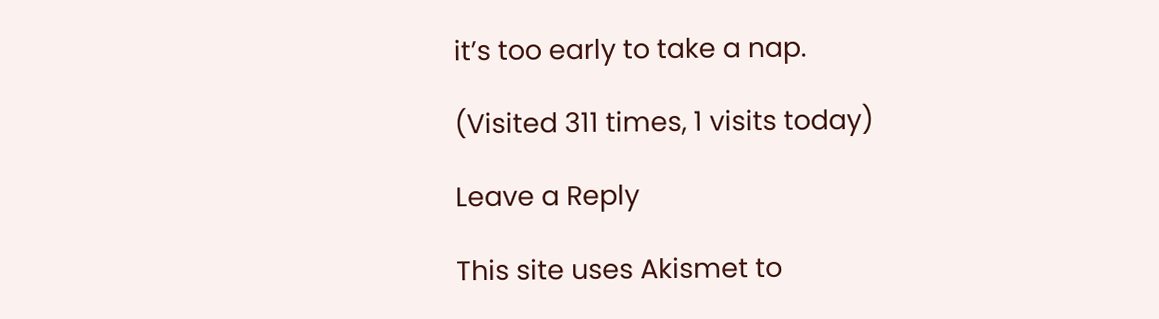it’s too early to take a nap.

(Visited 311 times, 1 visits today)

Leave a Reply

This site uses Akismet to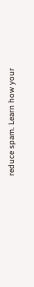reduce spam. Learn how your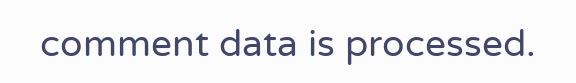comment data is processed.